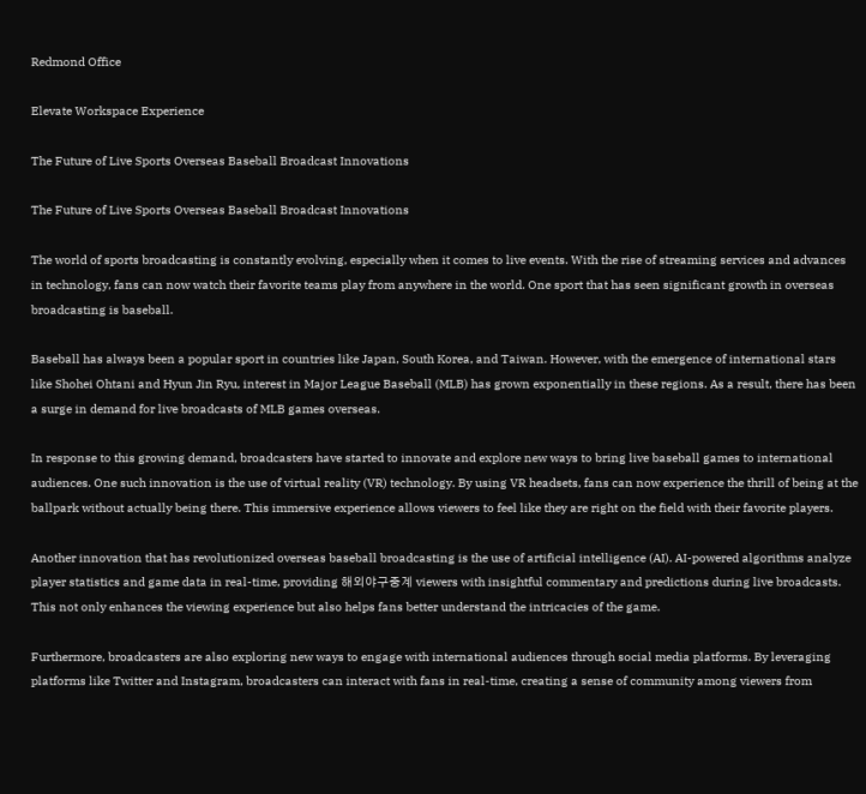Redmond Office

Elevate Workspace Experience

The Future of Live Sports Overseas Baseball Broadcast Innovations

The Future of Live Sports Overseas Baseball Broadcast Innovations

The world of sports broadcasting is constantly evolving, especially when it comes to live events. With the rise of streaming services and advances in technology, fans can now watch their favorite teams play from anywhere in the world. One sport that has seen significant growth in overseas broadcasting is baseball.

Baseball has always been a popular sport in countries like Japan, South Korea, and Taiwan. However, with the emergence of international stars like Shohei Ohtani and Hyun Jin Ryu, interest in Major League Baseball (MLB) has grown exponentially in these regions. As a result, there has been a surge in demand for live broadcasts of MLB games overseas.

In response to this growing demand, broadcasters have started to innovate and explore new ways to bring live baseball games to international audiences. One such innovation is the use of virtual reality (VR) technology. By using VR headsets, fans can now experience the thrill of being at the ballpark without actually being there. This immersive experience allows viewers to feel like they are right on the field with their favorite players.

Another innovation that has revolutionized overseas baseball broadcasting is the use of artificial intelligence (AI). AI-powered algorithms analyze player statistics and game data in real-time, providing 해외야구중계 viewers with insightful commentary and predictions during live broadcasts. This not only enhances the viewing experience but also helps fans better understand the intricacies of the game.

Furthermore, broadcasters are also exploring new ways to engage with international audiences through social media platforms. By leveraging platforms like Twitter and Instagram, broadcasters can interact with fans in real-time, creating a sense of community among viewers from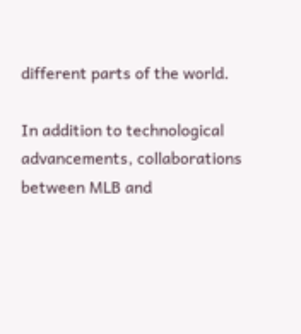different parts of the world.

In addition to technological advancements, collaborations between MLB and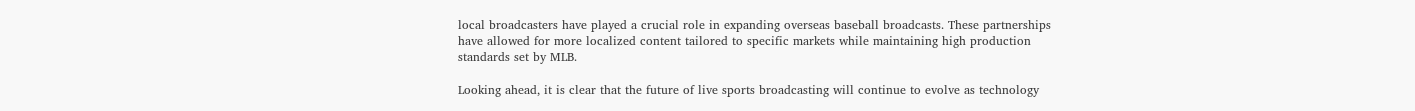local broadcasters have played a crucial role in expanding overseas baseball broadcasts. These partnerships have allowed for more localized content tailored to specific markets while maintaining high production standards set by MLB.

Looking ahead, it is clear that the future of live sports broadcasting will continue to evolve as technology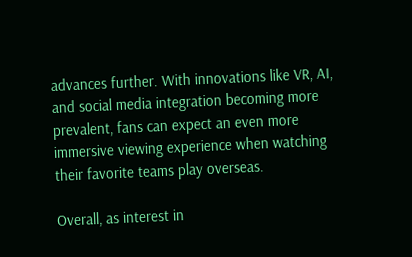advances further. With innovations like VR, AI, and social media integration becoming more prevalent, fans can expect an even more immersive viewing experience when watching their favorite teams play overseas.

Overall, as interest in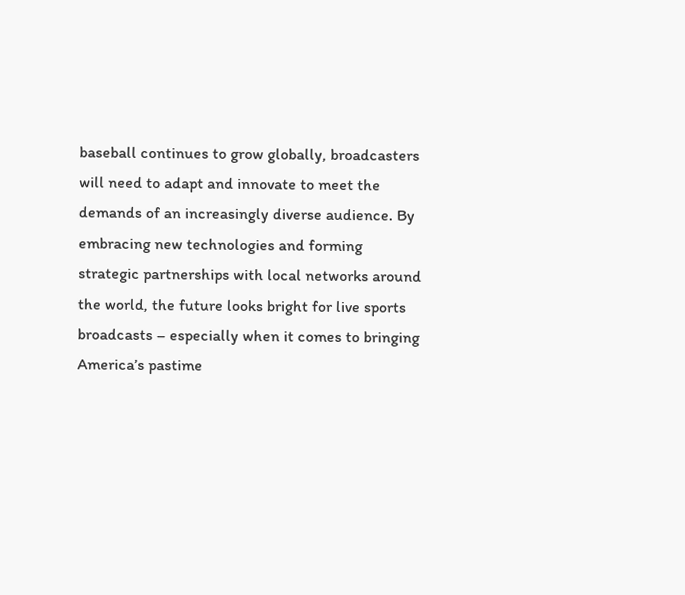baseball continues to grow globally, broadcasters will need to adapt and innovate to meet the demands of an increasingly diverse audience. By embracing new technologies and forming strategic partnerships with local networks around the world, the future looks bright for live sports broadcasts – especially when it comes to bringing America’s pastime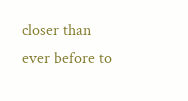closer than ever before to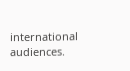international audiences.